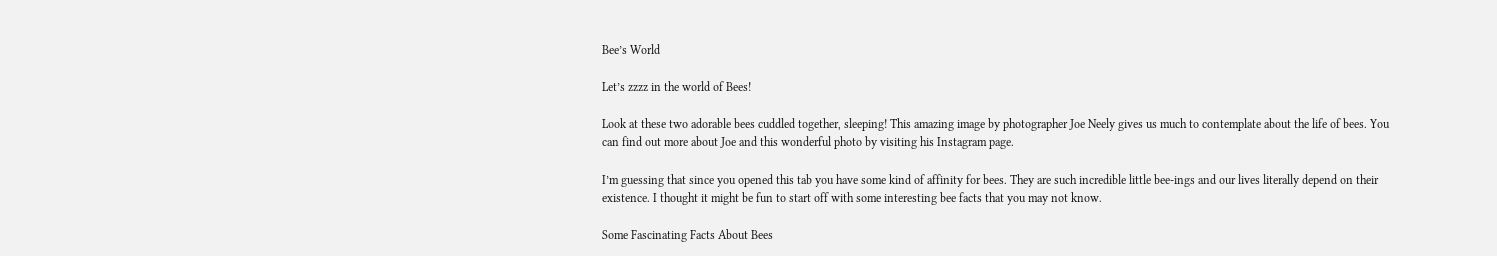Bee’s World

Let’s zzzz in the world of Bees!

Look at these two adorable bees cuddled together, sleeping! This amazing image by photographer Joe Neely gives us much to contemplate about the life of bees. You can find out more about Joe and this wonderful photo by visiting his Instagram page.

I’m guessing that since you opened this tab you have some kind of affinity for bees. They are such incredible little bee-ings and our lives literally depend on their existence. I thought it might be fun to start off with some interesting bee facts that you may not know.

Some Fascinating Facts About Bees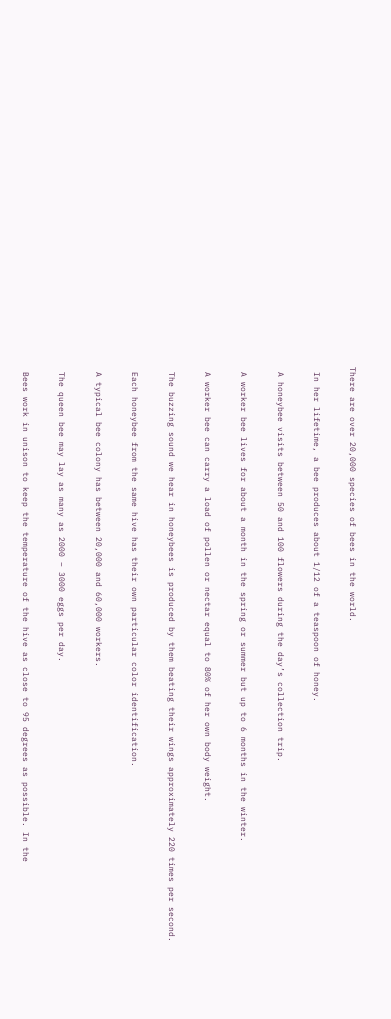There are over 20,000 species of bees in the world.

 In her lifetime, a bee produces about 1/12 of a teaspoon of honey.

 A honeybee visits between 50 and 100 flowers during the day’s collection trip.

 A worker bee lives for about a month in the spring or summer but up to 6 months in the winter.

 A worker bee can carry a load of pollen or nectar equal to 80% of her own body weight.

 The buzzing sound we hear in honeybees is produced by them beating their wings approximately 220 times per second.

 Each honeybee from the same hive has their own particular color identification.

 A typical bee colony has between 20,000 and 60,000 workers.

 The queen bee may lay as many as 2000 – 3000 eggs per day.

 Bees work in unison to keep the temperature of the hive as close to 95 degrees as possible. In the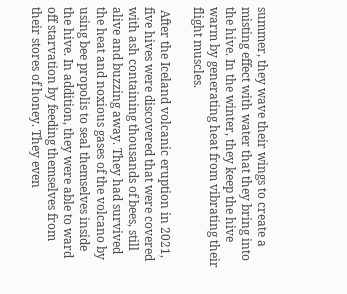summer, they wave their wings to create a misting effect with water that they bring into the hive. In the winter, they keep the hive warm by generating heat from vibrating their flight muscles.

 After the Iceland volcanic eruption in 2021, five hives were discovered that were covered with ash containing thousands of bees, still alive and buzzing away. They had survived the heat and noxious gases of the volcano by using bee propolis to seal themselves inside the hive. In addition, they were able to ward off starvation by feeding themselves from their stores of honey. They even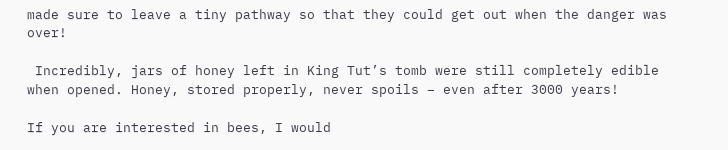made sure to leave a tiny pathway so that they could get out when the danger was over!

 Incredibly, jars of honey left in King Tut’s tomb were still completely edible when opened. Honey, stored properly, never spoils – even after 3000 years!

If you are interested in bees, I would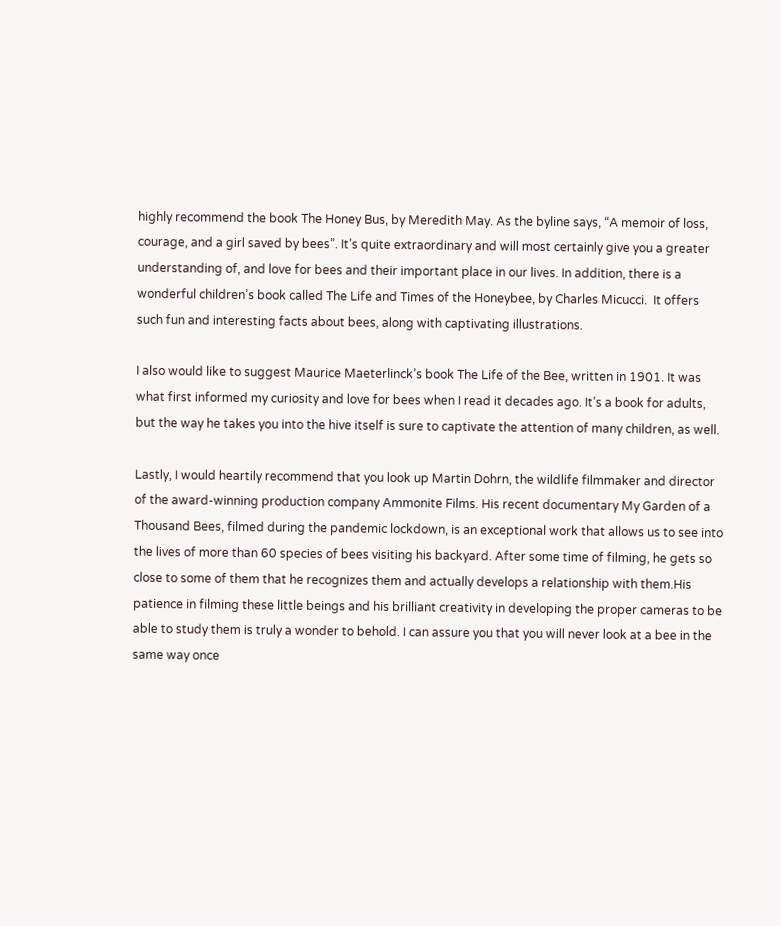highly recommend the book The Honey Bus, by Meredith May. As the byline says, “A memoir of loss, courage, and a girl saved by bees”. It’s quite extraordinary and will most certainly give you a greater understanding of, and love for bees and their important place in our lives. In addition, there is a wonderful children’s book called The Life and Times of the Honeybee, by Charles Micucci.  It offers such fun and interesting facts about bees, along with captivating illustrations.

I also would like to suggest Maurice Maeterlinck’s book The Life of the Bee, written in 1901. It was what first informed my curiosity and love for bees when I read it decades ago. It’s a book for adults, but the way he takes you into the hive itself is sure to captivate the attention of many children, as well.

Lastly, I would heartily recommend that you look up Martin Dohrn, the wildlife filmmaker and director of the award-winning production company Ammonite Films. His recent documentary My Garden of a Thousand Bees, filmed during the pandemic lockdown, is an exceptional work that allows us to see into the lives of more than 60 species of bees visiting his backyard. After some time of filming, he gets so close to some of them that he recognizes them and actually develops a relationship with them.His patience in filming these little beings and his brilliant creativity in developing the proper cameras to be able to study them is truly a wonder to behold. I can assure you that you will never look at a bee in the same way once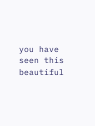you have seen this beautiful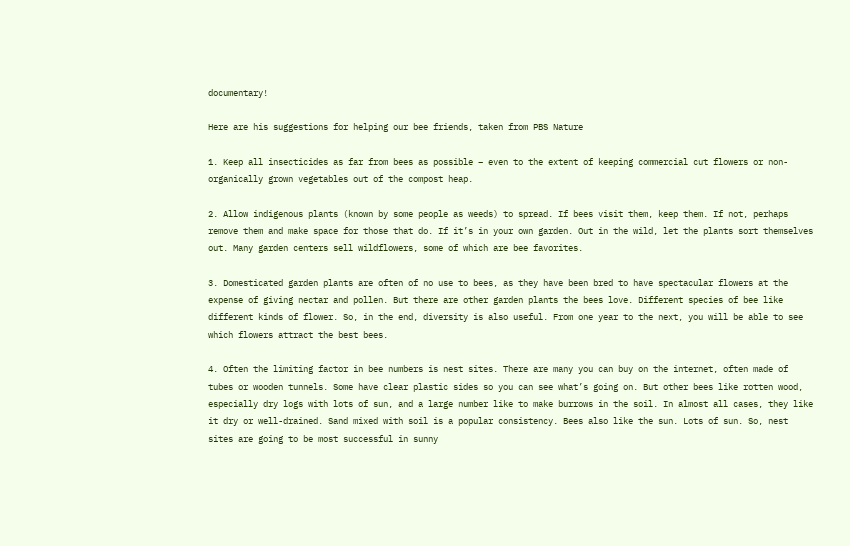documentary!

Here are his suggestions for helping our bee friends, taken from PBS Nature

1. Keep all insecticides as far from bees as possible – even to the extent of keeping commercial cut flowers or non-organically grown vegetables out of the compost heap.

2. Allow indigenous plants (known by some people as weeds) to spread. If bees visit them, keep them. If not, perhaps remove them and make space for those that do. If it’s in your own garden. Out in the wild, let the plants sort themselves out. Many garden centers sell wildflowers, some of which are bee favorites.

3. Domesticated garden plants are often of no use to bees, as they have been bred to have spectacular flowers at the expense of giving nectar and pollen. But there are other garden plants the bees love. Different species of bee like different kinds of flower. So, in the end, diversity is also useful. From one year to the next, you will be able to see which flowers attract the best bees.

4. Often the limiting factor in bee numbers is nest sites. There are many you can buy on the internet, often made of tubes or wooden tunnels. Some have clear plastic sides so you can see what’s going on. But other bees like rotten wood, especially dry logs with lots of sun, and a large number like to make burrows in the soil. In almost all cases, they like it dry or well-drained. Sand mixed with soil is a popular consistency. Bees also like the sun. Lots of sun. So, nest sites are going to be most successful in sunny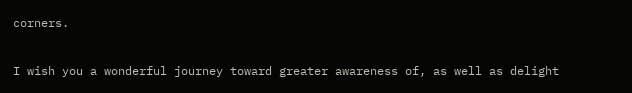corners.

I wish you a wonderful journey toward greater awareness of, as well as delight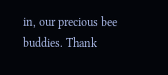in, our precious bee buddies. Thank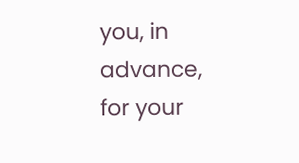you, in advance, for your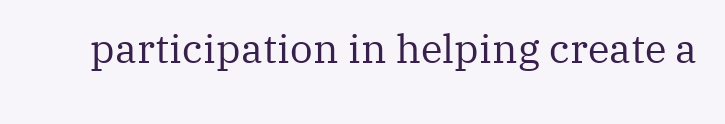participation in helping create a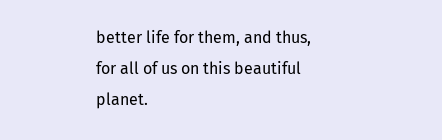better life for them, and thus, for all of us on this beautiful planet.